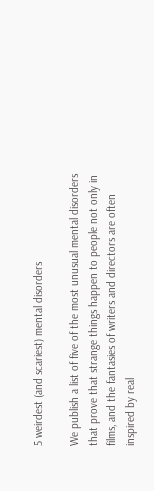5 weirdest (and scariest) mental disorders

We publish a list of five of the most unusual mental disorders that prove that strange things happen to people not only in films, and the fantasies of writers and directors are often inspired by real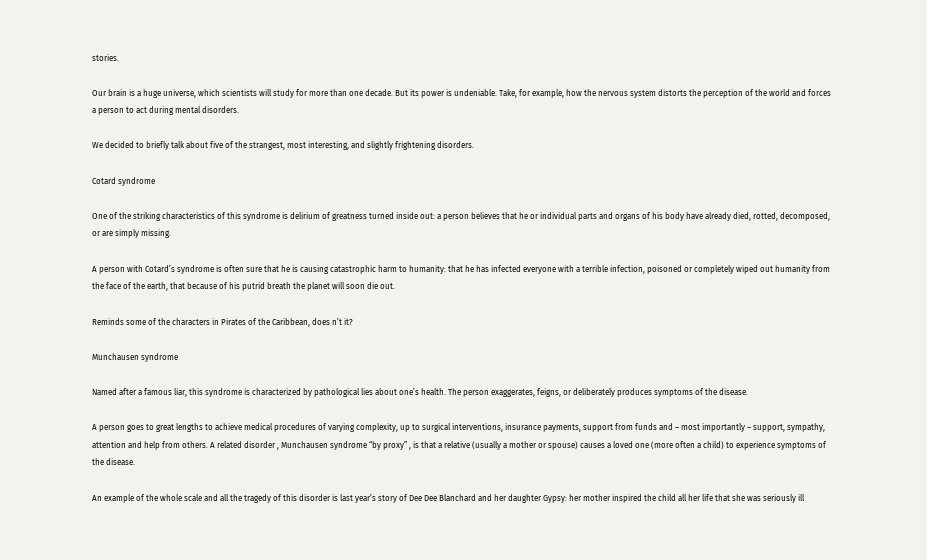stories.

Our brain is a huge universe, which scientists will study for more than one decade. But its power is undeniable. Take, for example, how the nervous system distorts the perception of the world and forces a person to act during mental disorders.

We decided to briefly talk about five of the strangest, most interesting, and slightly frightening disorders.

Cotard syndrome

One of the striking characteristics of this syndrome is delirium of greatness turned inside out: a person believes that he or individual parts and organs of his body have already died, rotted, decomposed, or are simply missing.

A person with Cotard’s syndrome is often sure that he is causing catastrophic harm to humanity: that he has infected everyone with a terrible infection, poisoned or completely wiped out humanity from the face of the earth, that because of his putrid breath the planet will soon die out.

Reminds some of the characters in Pirates of the Caribbean, does n’t it?

Munchausen syndrome

Named after a famous liar, this syndrome is characterized by pathological lies about one’s health. The person exaggerates, feigns, or deliberately produces symptoms of the disease.

A person goes to great lengths to achieve medical procedures of varying complexity, up to surgical interventions, insurance payments, support from funds and – most importantly – support, sympathy, attention and help from others. A related disorder , Munchausen syndrome “by proxy” , is that a relative (usually a mother or spouse) causes a loved one (more often a child) to experience symptoms of the disease.

An example of the whole scale and all the tragedy of this disorder is last year’s story of Dee Dee Blanchard and her daughter Gypsy: her mother inspired the child all her life that she was seriously ill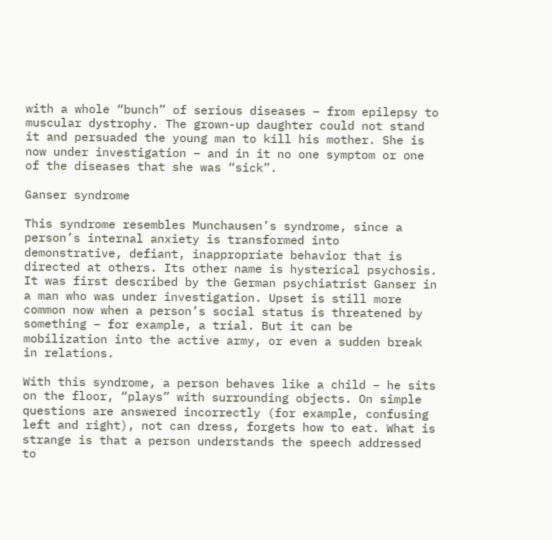with a whole “bunch” of serious diseases – from epilepsy to muscular dystrophy. The grown-up daughter could not stand it and persuaded the young man to kill his mother. She is now under investigation – and in it no one symptom or one of the diseases that she was “sick”.

Ganser syndrome

This syndrome resembles Munchausen’s syndrome, since a person’s internal anxiety is transformed into demonstrative, defiant, inappropriate behavior that is directed at others. Its other name is hysterical psychosis. It was first described by the German psychiatrist Ganser in a man who was under investigation. Upset is still more common now when a person’s social status is threatened by something – for example, a trial. But it can be mobilization into the active army, or even a sudden break in relations.

With this syndrome, a person behaves like a child – he sits on the floor, “plays” with surrounding objects. On simple questions are answered incorrectly (for example, confusing left and right), not can dress, forgets how to eat. What is strange is that a person understands the speech addressed to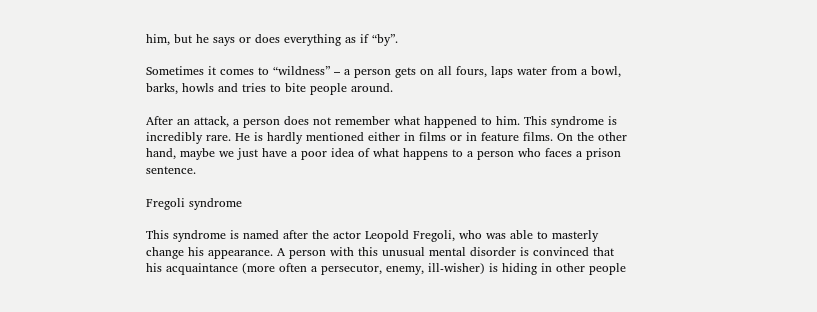him, but he says or does everything as if “by”.

Sometimes it comes to “wildness” – a person gets on all fours, laps water from a bowl, barks, howls and tries to bite people around.

After an attack, a person does not remember what happened to him. This syndrome is incredibly rare. He is hardly mentioned either in films or in feature films. On the other hand, maybe we just have a poor idea of what happens to a person who faces a prison sentence.

Fregoli syndrome

This syndrome is named after the actor Leopold Fregoli, who was able to masterly change his appearance. A person with this unusual mental disorder is convinced that his acquaintance (more often a persecutor, enemy, ill-wisher) is hiding in other people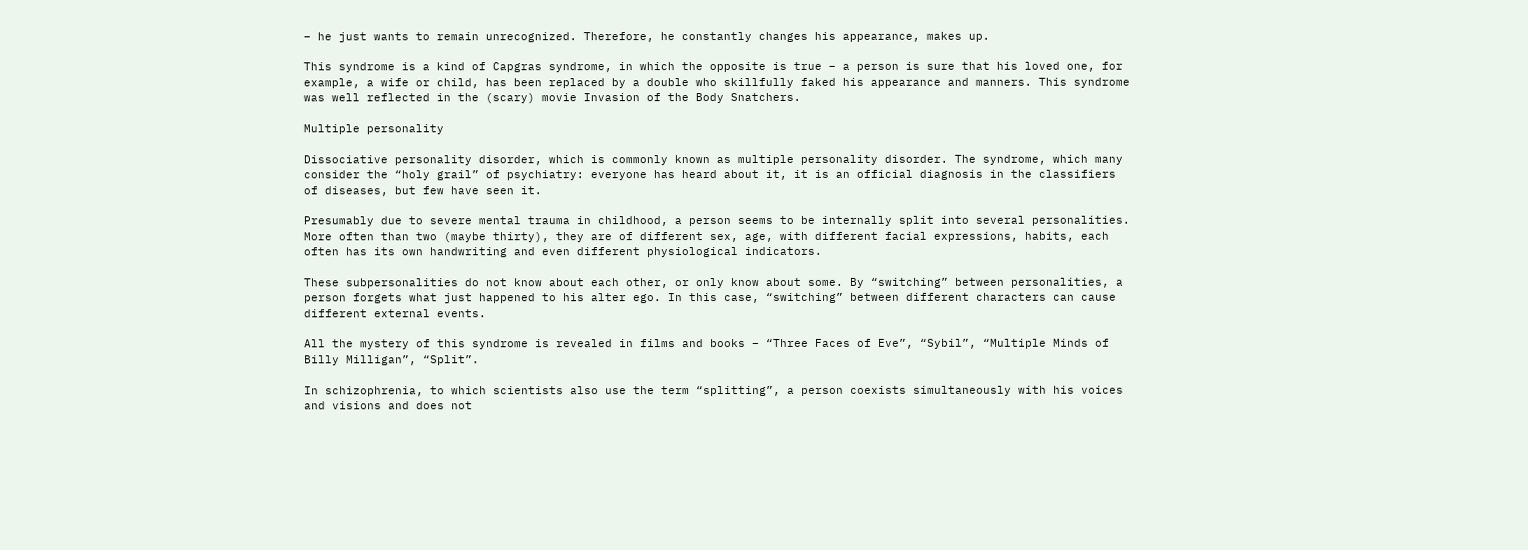– he just wants to remain unrecognized. Therefore, he constantly changes his appearance, makes up.

This syndrome is a kind of Capgras syndrome, in which the opposite is true – a person is sure that his loved one, for example, a wife or child, has been replaced by a double who skillfully faked his appearance and manners. This syndrome was well reflected in the (scary) movie Invasion of the Body Snatchers.

Multiple personality

Dissociative personality disorder, which is commonly known as multiple personality disorder. The syndrome, which many consider the “holy grail” of psychiatry: everyone has heard about it, it is an official diagnosis in the classifiers of diseases, but few have seen it.

Presumably due to severe mental trauma in childhood, a person seems to be internally split into several personalities. More often than two (maybe thirty), they are of different sex, age, with different facial expressions, habits, each often has its own handwriting and even different physiological indicators.

These subpersonalities do not know about each other, or only know about some. By “switching” between personalities, a person forgets what just happened to his alter ego. In this case, “switching” between different characters can cause different external events.

All the mystery of this syndrome is revealed in films and books – “Three Faces of Eve”, “Sybil”, “Multiple Minds of Billy Milligan”, “Split”.

In schizophrenia, to which scientists also use the term “splitting”, a person coexists simultaneously with his voices and visions and does not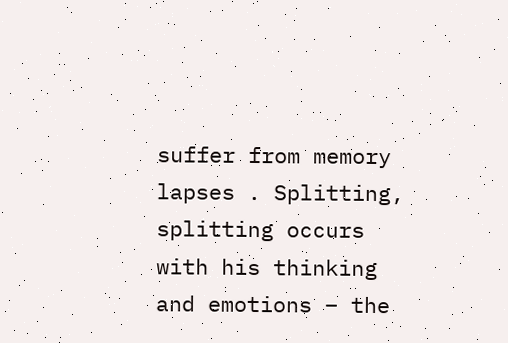suffer from memory lapses . Splitting, splitting occurs with his thinking and emotions – the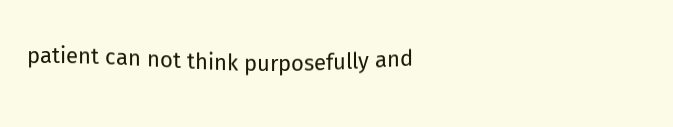patient can not think purposefully and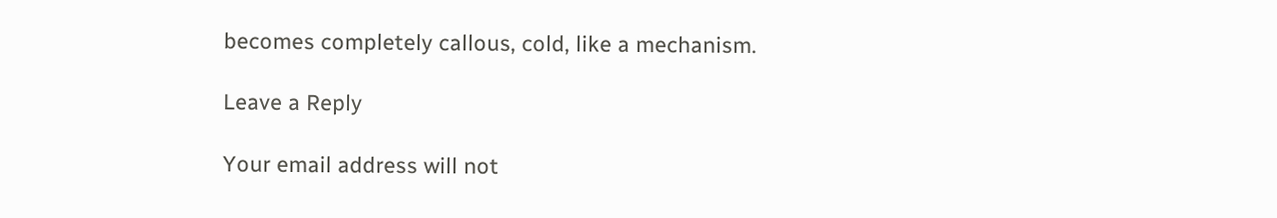becomes completely callous, cold, like a mechanism.

Leave a Reply

Your email address will not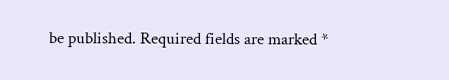be published. Required fields are marked *